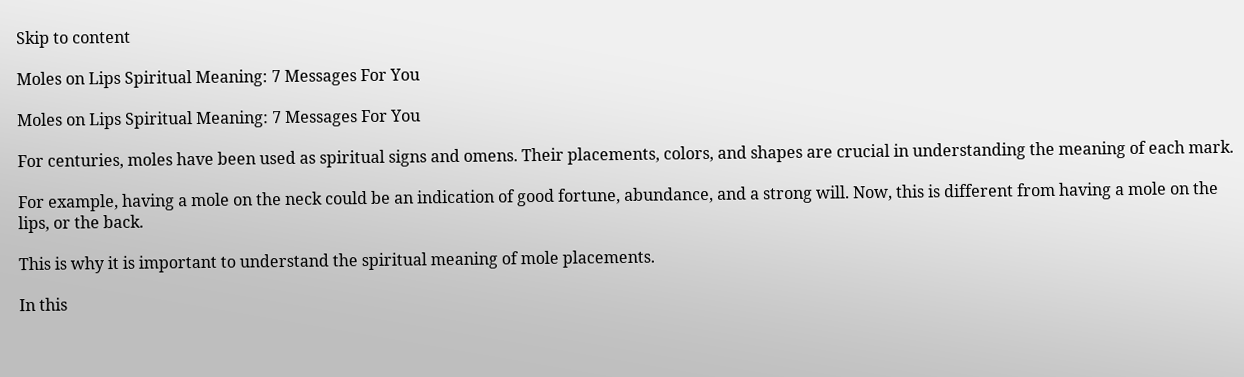Skip to content

Moles on Lips Spiritual Meaning: 7 Messages For You

Moles on Lips Spiritual Meaning: 7 Messages For You

For centuries, moles have been used as spiritual signs and omens. Their placements, colors, and shapes are crucial in understanding the meaning of each mark.

For example, having a mole on the neck could be an indication of good fortune, abundance, and a strong will. Now, this is different from having a mole on the lips, or the back.

This is why it is important to understand the spiritual meaning of mole placements.

In this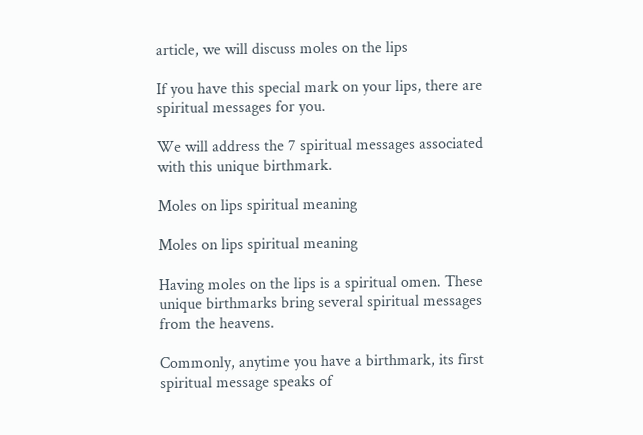article, we will discuss moles on the lips

If you have this special mark on your lips, there are spiritual messages for you.

We will address the 7 spiritual messages associated with this unique birthmark.

Moles on lips spiritual meaning

Moles on lips spiritual meaning

Having moles on the lips is a spiritual omen. These unique birthmarks bring several spiritual messages from the heavens.

Commonly, anytime you have a birthmark, its first spiritual message speaks of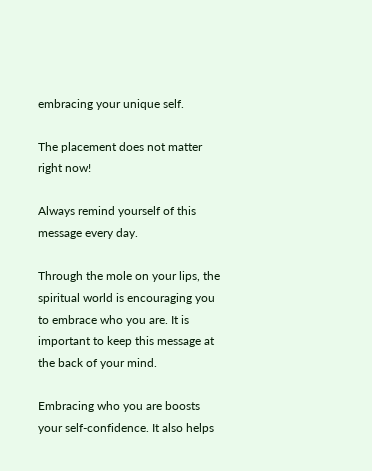embracing your unique self.

The placement does not matter right now!

Always remind yourself of this message every day.

Through the mole on your lips, the spiritual world is encouraging you to embrace who you are. It is important to keep this message at the back of your mind.

Embracing who you are boosts your self-confidence. It also helps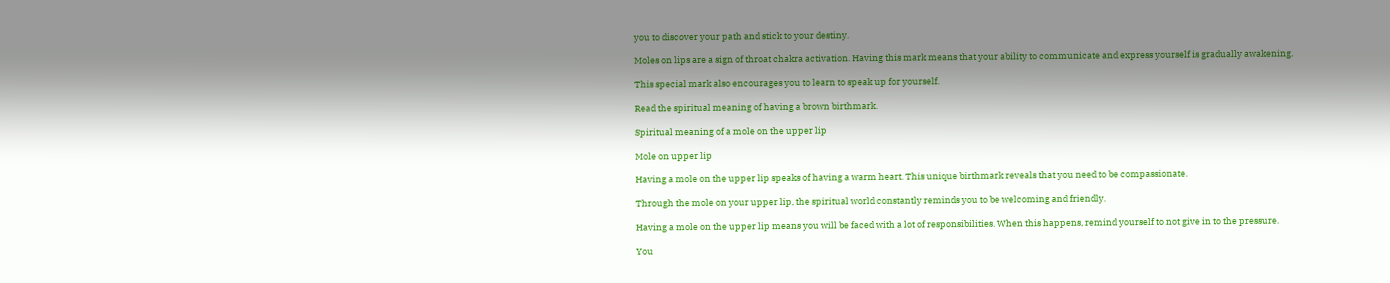you to discover your path and stick to your destiny.

Moles on lips are a sign of throat chakra activation. Having this mark means that your ability to communicate and express yourself is gradually awakening.

This special mark also encourages you to learn to speak up for yourself.

Read the spiritual meaning of having a brown birthmark.

Spiritual meaning of a mole on the upper lip

Mole on upper lip

Having a mole on the upper lip speaks of having a warm heart. This unique birthmark reveals that you need to be compassionate.

Through the mole on your upper lip, the spiritual world constantly reminds you to be welcoming and friendly.

Having a mole on the upper lip means you will be faced with a lot of responsibilities. When this happens, remind yourself to not give in to the pressure.

You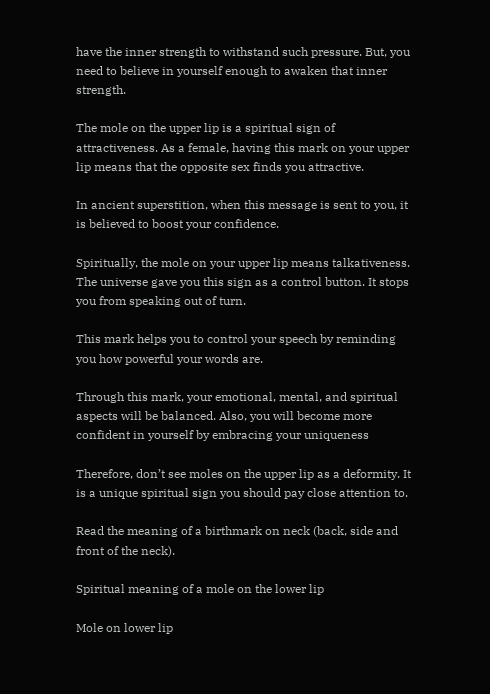have the inner strength to withstand such pressure. But, you need to believe in yourself enough to awaken that inner strength.

The mole on the upper lip is a spiritual sign of attractiveness. As a female, having this mark on your upper lip means that the opposite sex finds you attractive.

In ancient superstition, when this message is sent to you, it is believed to boost your confidence.

Spiritually, the mole on your upper lip means talkativeness. The universe gave you this sign as a control button. It stops you from speaking out of turn.

This mark helps you to control your speech by reminding you how powerful your words are.

Through this mark, your emotional, mental, and spiritual aspects will be balanced. Also, you will become more confident in yourself by embracing your uniqueness

Therefore, don’t see moles on the upper lip as a deformity. It is a unique spiritual sign you should pay close attention to.

Read the meaning of a birthmark on neck (back, side and front of the neck).

Spiritual meaning of a mole on the lower lip

Mole on lower lip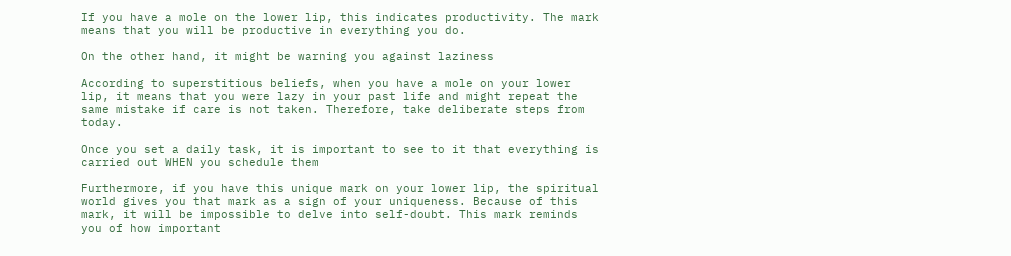If you have a mole on the lower lip, this indicates productivity. The mark means that you will be productive in everything you do.

On the other hand, it might be warning you against laziness

According to superstitious beliefs, when you have a mole on your lower lip, it means that you were lazy in your past life and might repeat the same mistake if care is not taken. Therefore, take deliberate steps from today.

Once you set a daily task, it is important to see to it that everything is carried out WHEN you schedule them

Furthermore, if you have this unique mark on your lower lip, the spiritual world gives you that mark as a sign of your uniqueness. Because of this mark, it will be impossible to delve into self-doubt. This mark reminds you of how important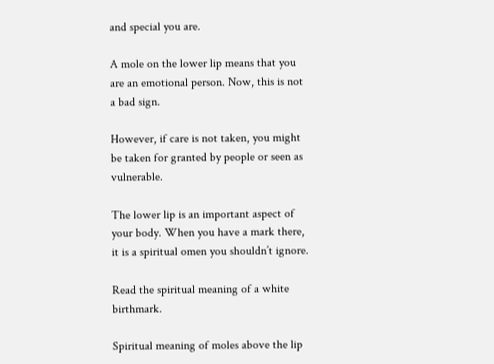and special you are.

A mole on the lower lip means that you are an emotional person. Now, this is not a bad sign.

However, if care is not taken, you might be taken for granted by people or seen as vulnerable.

The lower lip is an important aspect of your body. When you have a mark there, it is a spiritual omen you shouldn’t ignore.

Read the spiritual meaning of a white birthmark.

Spiritual meaning of moles above the lip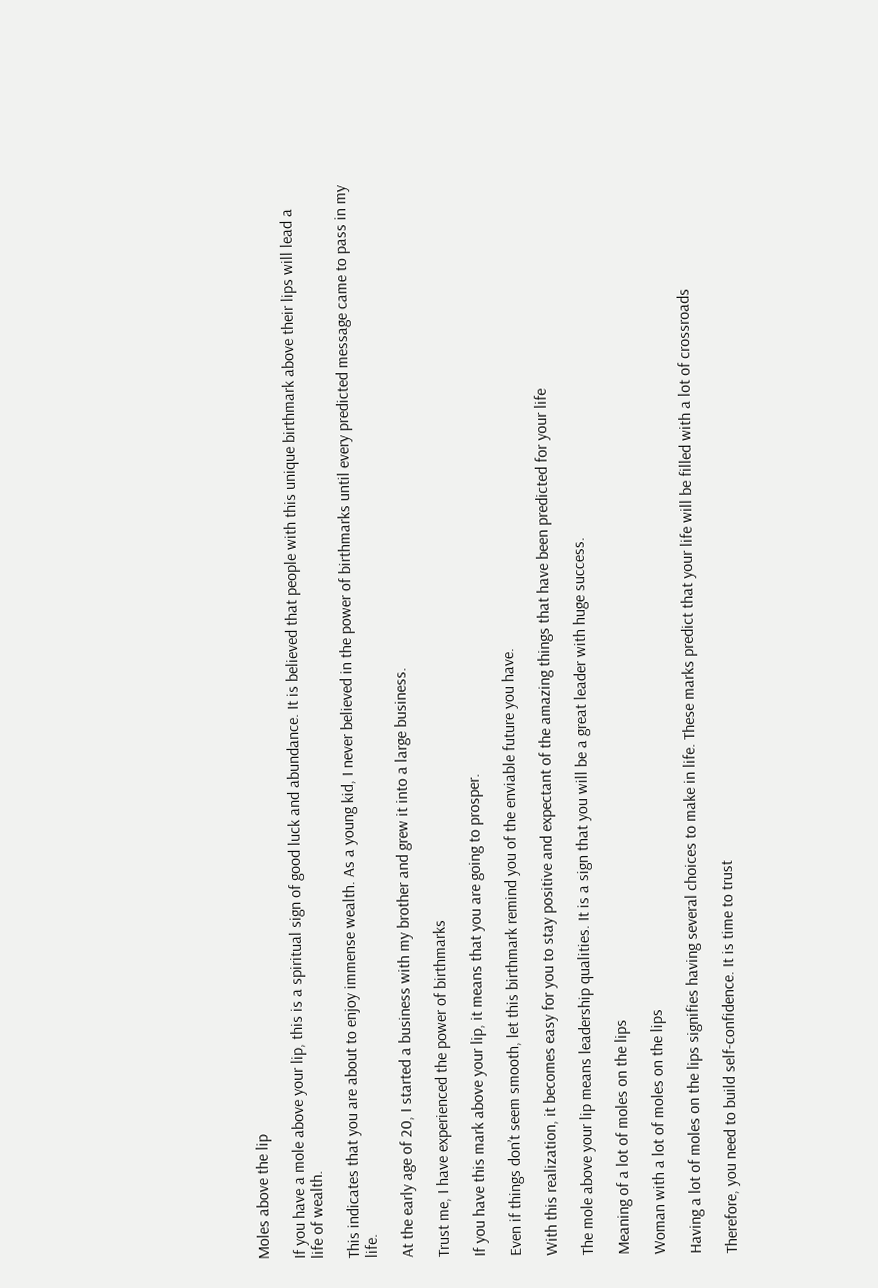Moles above the lip

If you have a mole above your lip, this is a spiritual sign of good luck and abundance. It is believed that people with this unique birthmark above their lips will lead a life of wealth.

This indicates that you are about to enjoy immense wealth. As a young kid, I never believed in the power of birthmarks until every predicted message came to pass in my life.

At the early age of 20, I started a business with my brother and grew it into a large business.

Trust me, I have experienced the power of birthmarks

If you have this mark above your lip, it means that you are going to prosper.

Even if things don’t seem smooth, let this birthmark remind you of the enviable future you have.

With this realization, it becomes easy for you to stay positive and expectant of the amazing things that have been predicted for your life

The mole above your lip means leadership qualities. It is a sign that you will be a great leader with huge success.

Meaning of a lot of moles on the lips

Woman with a lot of moles on the lips

Having a lot of moles on the lips signifies having several choices to make in life. These marks predict that your life will be filled with a lot of crossroads

Therefore, you need to build self-confidence. It is time to trust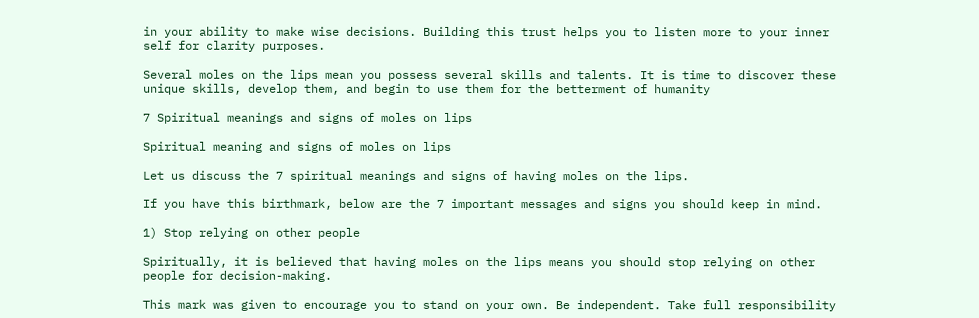in your ability to make wise decisions. Building this trust helps you to listen more to your inner self for clarity purposes.

Several moles on the lips mean you possess several skills and talents. It is time to discover these unique skills, develop them, and begin to use them for the betterment of humanity

7 Spiritual meanings and signs of moles on lips

Spiritual meaning and signs of moles on lips

Let us discuss the 7 spiritual meanings and signs of having moles on the lips.

If you have this birthmark, below are the 7 important messages and signs you should keep in mind.

1) Stop relying on other people

Spiritually, it is believed that having moles on the lips means you should stop relying on other people for decision-making.

This mark was given to encourage you to stand on your own. Be independent. Take full responsibility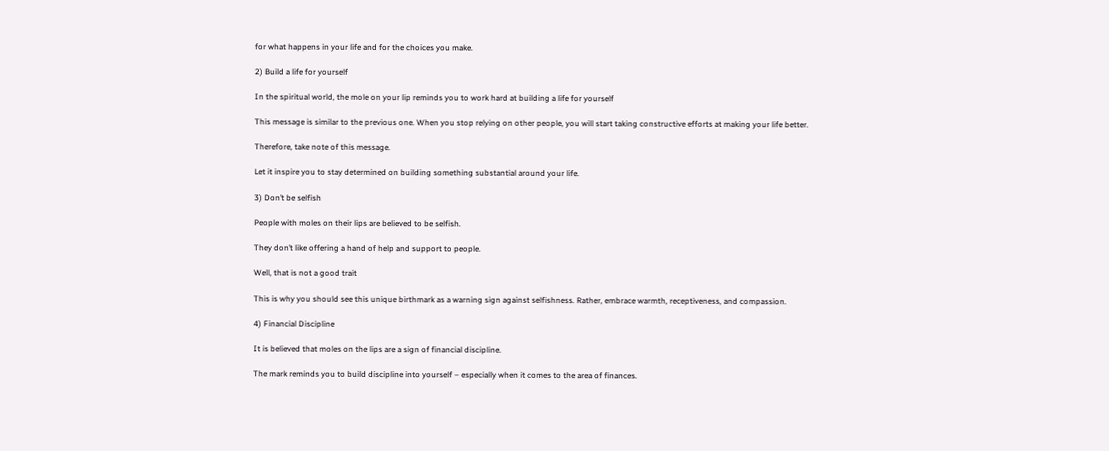for what happens in your life and for the choices you make.

2) Build a life for yourself

In the spiritual world, the mole on your lip reminds you to work hard at building a life for yourself

This message is similar to the previous one. When you stop relying on other people, you will start taking constructive efforts at making your life better.

Therefore, take note of this message.

Let it inspire you to stay determined on building something substantial around your life.

3) Don’t be selfish

People with moles on their lips are believed to be selfish.

They don’t like offering a hand of help and support to people.

Well, that is not a good trait

This is why you should see this unique birthmark as a warning sign against selfishness. Rather, embrace warmth, receptiveness, and compassion.

4) Financial Discipline

It is believed that moles on the lips are a sign of financial discipline.

The mark reminds you to build discipline into yourself – especially when it comes to the area of finances.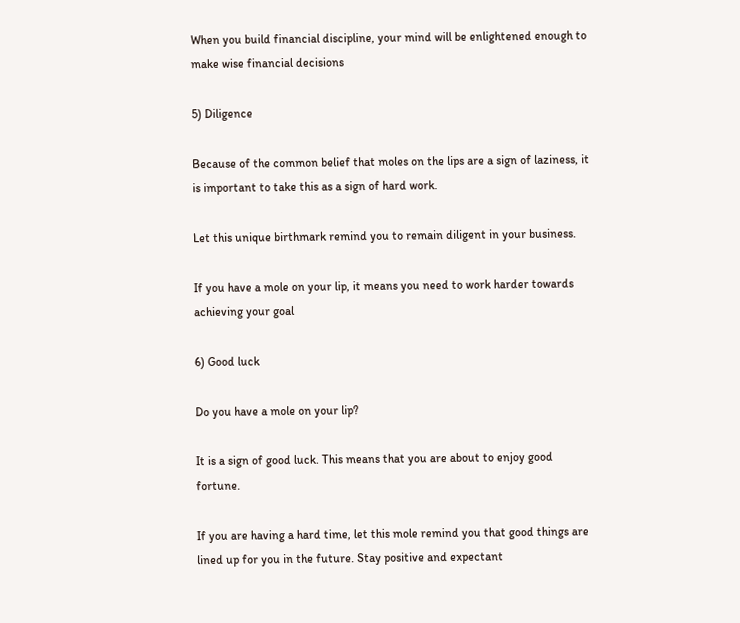When you build financial discipline, your mind will be enlightened enough to make wise financial decisions

5) Diligence

Because of the common belief that moles on the lips are a sign of laziness, it is important to take this as a sign of hard work.

Let this unique birthmark remind you to remain diligent in your business.

If you have a mole on your lip, it means you need to work harder towards achieving your goal

6) Good luck

Do you have a mole on your lip?

It is a sign of good luck. This means that you are about to enjoy good fortune.

If you are having a hard time, let this mole remind you that good things are lined up for you in the future. Stay positive and expectant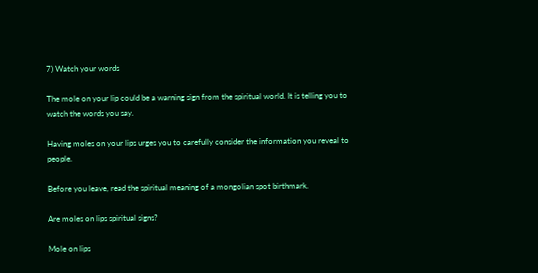7) Watch your words

The mole on your lip could be a warning sign from the spiritual world. It is telling you to watch the words you say.

Having moles on your lips urges you to carefully consider the information you reveal to people.

Before you leave, read the spiritual meaning of a mongolian spot birthmark.

Are moles on lips spiritual signs?

Mole on lips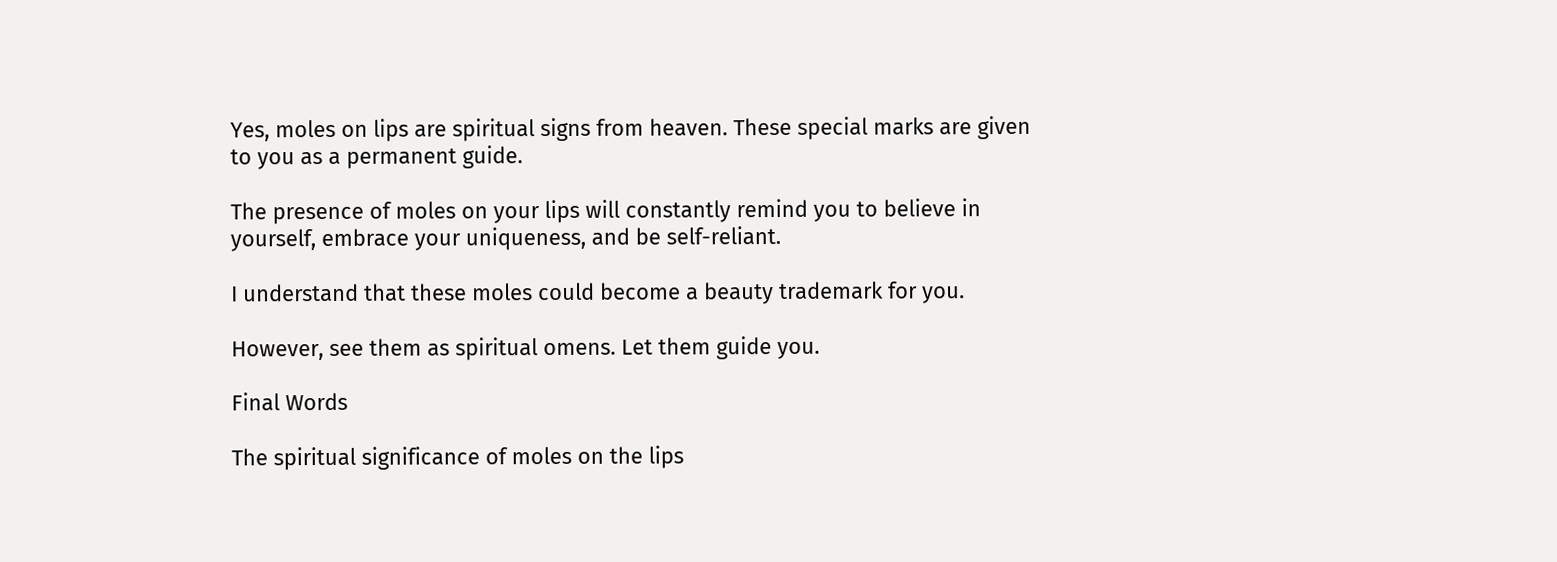Yes, moles on lips are spiritual signs from heaven. These special marks are given to you as a permanent guide.

The presence of moles on your lips will constantly remind you to believe in yourself, embrace your uniqueness, and be self-reliant.

I understand that these moles could become a beauty trademark for you.

However, see them as spiritual omens. Let them guide you.

Final Words

The spiritual significance of moles on the lips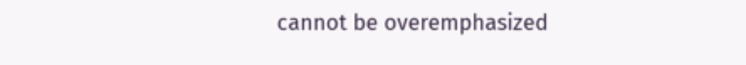cannot be overemphasized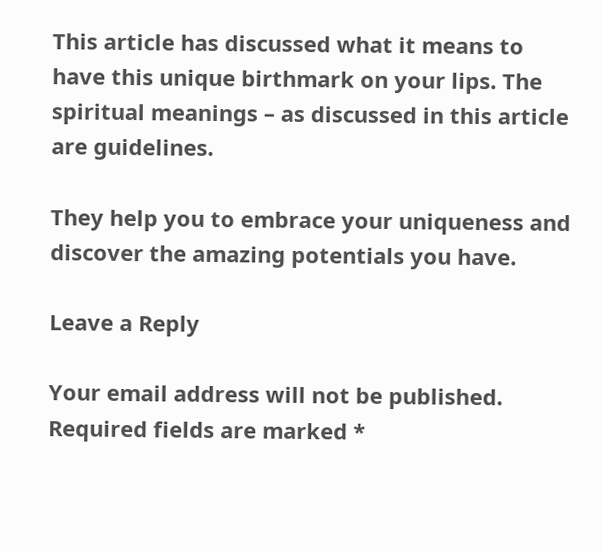This article has discussed what it means to have this unique birthmark on your lips. The spiritual meanings – as discussed in this article are guidelines.

They help you to embrace your uniqueness and discover the amazing potentials you have.

Leave a Reply

Your email address will not be published. Required fields are marked *